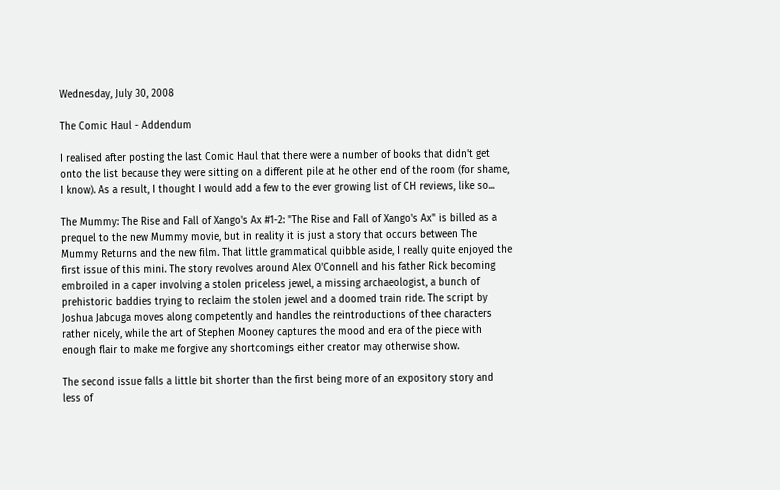Wednesday, July 30, 2008

The Comic Haul - Addendum

I realised after posting the last Comic Haul that there were a number of books that didn't get onto the list because they were sitting on a different pile at he other end of the room (for shame, I know). As a result, I thought I would add a few to the ever growing list of CH reviews, like so...

The Mummy: The Rise and Fall of Xango's Ax #1-2: "The Rise and Fall of Xango's Ax" is billed as a prequel to the new Mummy movie, but in reality it is just a story that occurs between The Mummy Returns and the new film. That little grammatical quibble aside, I really quite enjoyed the first issue of this mini. The story revolves around Alex O'Connell and his father Rick becoming embroiled in a caper involving a stolen priceless jewel, a missing archaeologist, a bunch of prehistoric baddies trying to reclaim the stolen jewel and a doomed train ride. The script by Joshua Jabcuga moves along competently and handles the reintroductions of thee characters rather nicely, while the art of Stephen Mooney captures the mood and era of the piece with enough flair to make me forgive any shortcomings either creator may otherwise show.

The second issue falls a little bit shorter than the first being more of an expository story and less of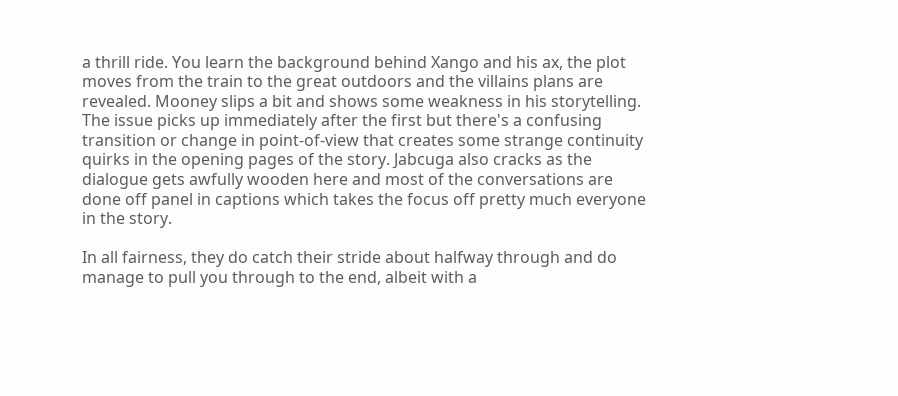a thrill ride. You learn the background behind Xango and his ax, the plot moves from the train to the great outdoors and the villains plans are revealed. Mooney slips a bit and shows some weakness in his storytelling. The issue picks up immediately after the first but there's a confusing transition or change in point-of-view that creates some strange continuity quirks in the opening pages of the story. Jabcuga also cracks as the dialogue gets awfully wooden here and most of the conversations are done off panel in captions which takes the focus off pretty much everyone in the story.

In all fairness, they do catch their stride about halfway through and do manage to pull you through to the end, albeit with a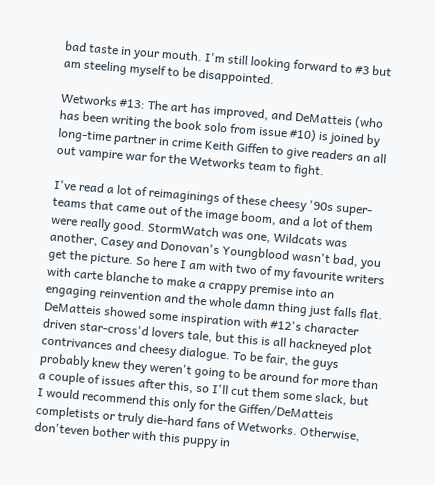bad taste in your mouth. I'm still looking forward to #3 but am steeling myself to be disappointed.

Wetworks #13: The art has improved, and DeMatteis (who has been writing the book solo from issue #10) is joined by long-time partner in crime Keith Giffen to give readers an all out vampire war for the Wetworks team to fight.

I've read a lot of reimaginings of these cheesy '90s super-teams that came out of the image boom, and a lot of them were really good. StormWatch was one, Wildcats was another, Casey and Donovan's Youngblood wasn't bad, you get the picture. So here I am with two of my favourite writers with carte blanche to make a crappy premise into an engaging reinvention and the whole damn thing just falls flat. DeMatteis showed some inspiration with #12's character driven star-cross'd lovers tale, but this is all hackneyed plot contrivances and cheesy dialogue. To be fair, the guys probably knew they weren't going to be around for more than a couple of issues after this, so I'll cut them some slack, but I would recommend this only for the Giffen/DeMatteis completists or truly die-hard fans of Wetworks. Otherwise, don'teven bother with this puppy in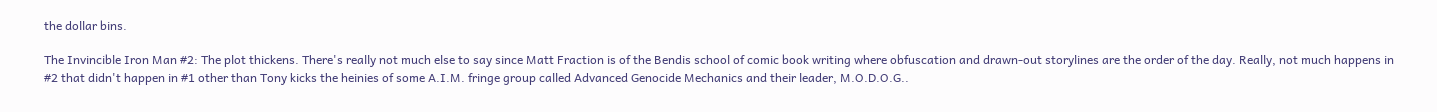the dollar bins.

The Invincible Iron Man #2: The plot thickens. There's really not much else to say since Matt Fraction is of the Bendis school of comic book writing where obfuscation and drawn-out storylines are the order of the day. Really, not much happens in #2 that didn't happen in #1 other than Tony kicks the heinies of some A.I.M. fringe group called Advanced Genocide Mechanics and their leader, M.O.D.O.G..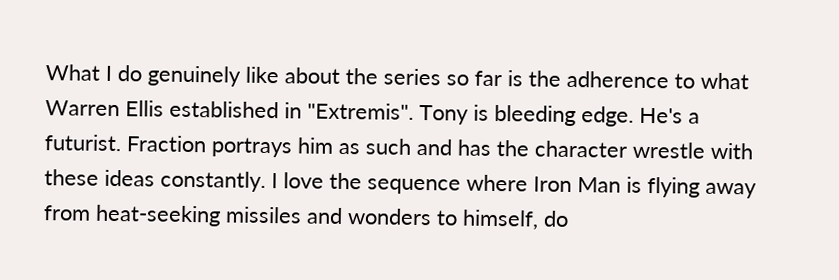What I do genuinely like about the series so far is the adherence to what Warren Ellis established in "Extremis". Tony is bleeding edge. He's a futurist. Fraction portrays him as such and has the character wrestle with these ideas constantly. I love the sequence where Iron Man is flying away from heat-seeking missiles and wonders to himself, do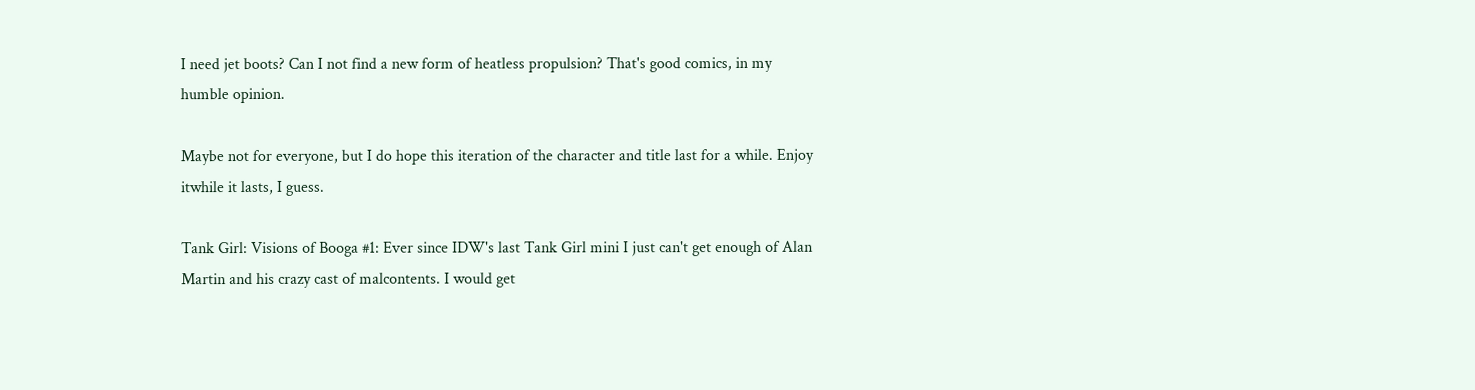I need jet boots? Can I not find a new form of heatless propulsion? That's good comics, in my humble opinion.

Maybe not for everyone, but I do hope this iteration of the character and title last for a while. Enjoy itwhile it lasts, I guess.

Tank Girl: Visions of Booga #1: Ever since IDW's last Tank Girl mini I just can't get enough of Alan Martin and his crazy cast of malcontents. I would get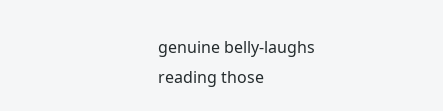genuine belly-laughs reading those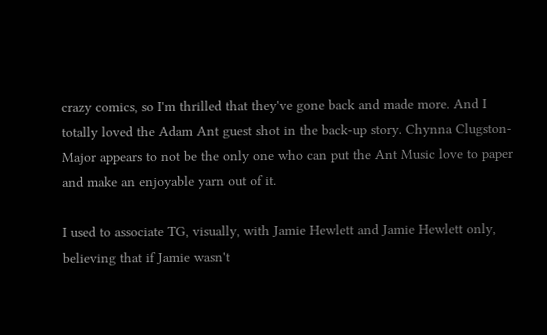crazy comics, so I'm thrilled that they've gone back and made more. And I totally loved the Adam Ant guest shot in the back-up story. Chynna Clugston-Major appears to not be the only one who can put the Ant Music love to paper and make an enjoyable yarn out of it.

I used to associate TG, visually, with Jamie Hewlett and Jamie Hewlett only, believing that if Jamie wasn't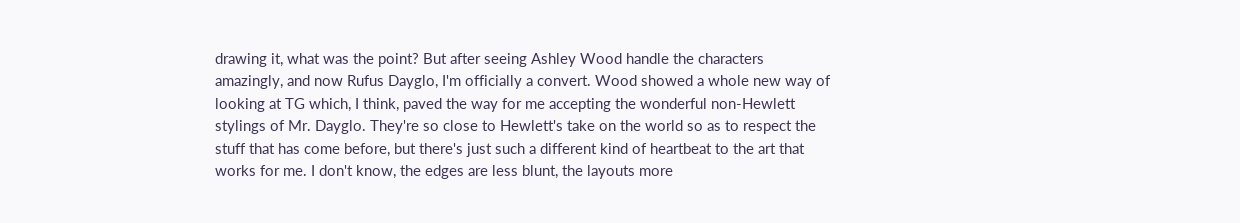drawing it, what was the point? But after seeing Ashley Wood handle the characters amazingly, and now Rufus Dayglo, I'm officially a convert. Wood showed a whole new way of looking at TG which, I think, paved the way for me accepting the wonderful non-Hewlett stylings of Mr. Dayglo. They're so close to Hewlett's take on the world so as to respect the stuff that has come before, but there's just such a different kind of heartbeat to the art that works for me. I don't know, the edges are less blunt, the layouts more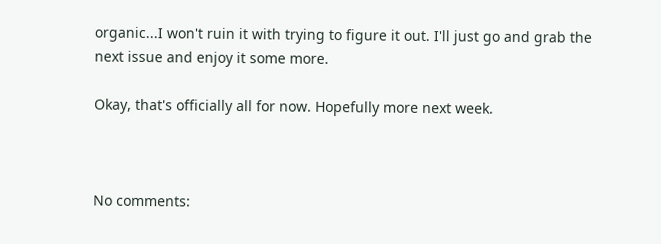organic...I won't ruin it with trying to figure it out. I'll just go and grab the next issue and enjoy it some more.

Okay, that's officially all for now. Hopefully more next week.



No comments: